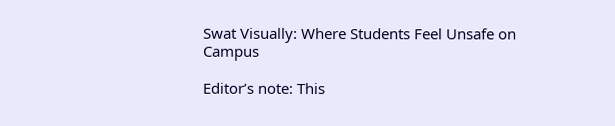Swat Visually: Where Students Feel Unsafe on Campus

Editor’s note: This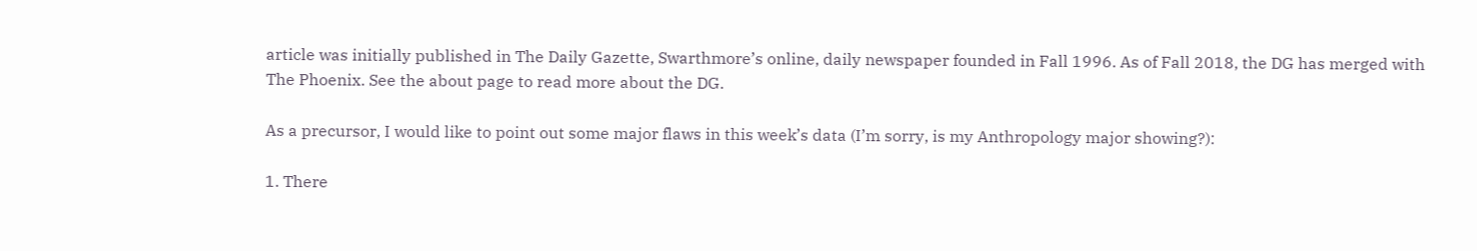article was initially published in The Daily Gazette, Swarthmore’s online, daily newspaper founded in Fall 1996. As of Fall 2018, the DG has merged with The Phoenix. See the about page to read more about the DG.

As a precursor, I would like to point out some major flaws in this week’s data (I’m sorry, is my Anthropology major showing?):

1. There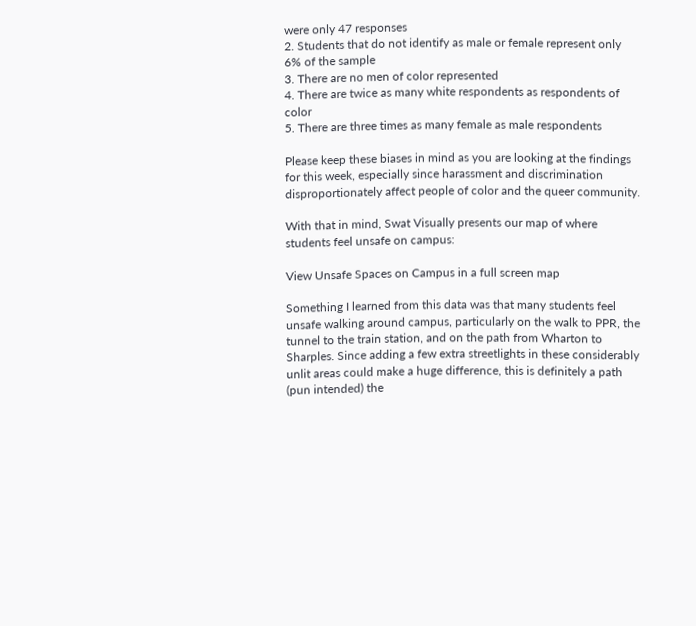were only 47 responses
2. Students that do not identify as male or female represent only 6% of the sample
3. There are no men of color represented
4. There are twice as many white respondents as respondents of color
5. There are three times as many female as male respondents

Please keep these biases in mind as you are looking at the findings for this week, especially since harassment and discrimination disproportionately affect people of color and the queer community.

With that in mind, Swat Visually presents our map of where students feel unsafe on campus:

View Unsafe Spaces on Campus in a full screen map

Something I learned from this data was that many students feel unsafe walking around campus, particularly on the walk to PPR, the tunnel to the train station, and on the path from Wharton to Sharples. Since adding a few extra streetlights in these considerably unlit areas could make a huge difference, this is definitely a path (pun intended) the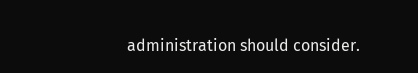administration should consider.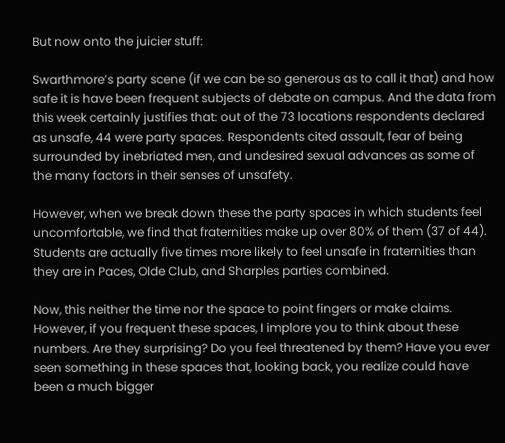But now onto the juicier stuff:

Swarthmore’s party scene (if we can be so generous as to call it that) and how safe it is have been frequent subjects of debate on campus. And the data from this week certainly justifies that: out of the 73 locations respondents declared as unsafe, 44 were party spaces. Respondents cited assault, fear of being surrounded by inebriated men, and undesired sexual advances as some of the many factors in their senses of unsafety.

However, when we break down these the party spaces in which students feel uncomfortable, we find that fraternities make up over 80% of them (37 of 44). Students are actually five times more likely to feel unsafe in fraternities than they are in Paces, Olde Club, and Sharples parties combined.

Now, this neither the time nor the space to point fingers or make claims. However, if you frequent these spaces, I implore you to think about these numbers. Are they surprising? Do you feel threatened by them? Have you ever seen something in these spaces that, looking back, you realize could have been a much bigger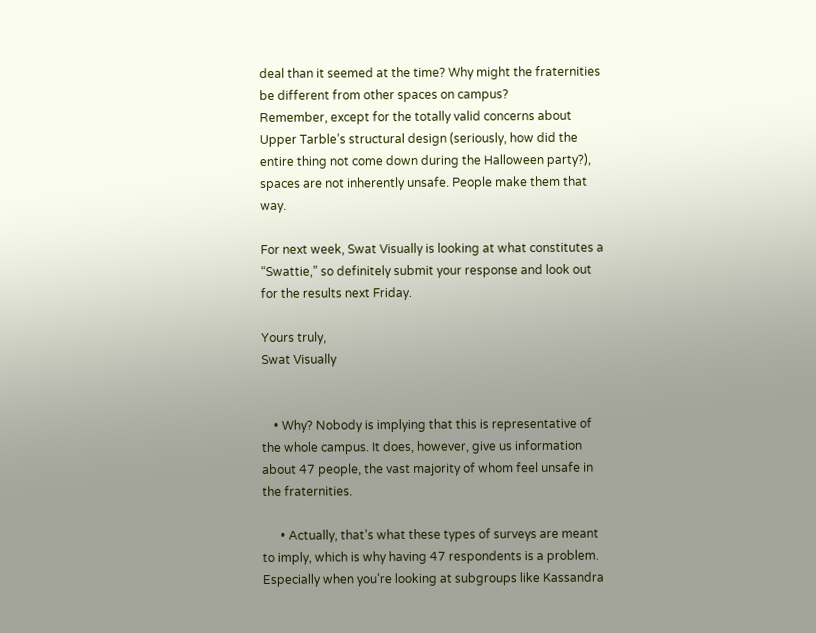deal than it seemed at the time? Why might the fraternities be different from other spaces on campus?
Remember, except for the totally valid concerns about Upper Tarble’s structural design (seriously, how did the entire thing not come down during the Halloween party?), spaces are not inherently unsafe. People make them that way.

For next week, Swat Visually is looking at what constitutes a “Swattie,” so definitely submit your response and look out for the results next Friday.

Yours truly,
Swat Visually


    • Why? Nobody is implying that this is representative of the whole campus. It does, however, give us information about 47 people, the vast majority of whom feel unsafe in the fraternities.

      • Actually, that’s what these types of surveys are meant to imply, which is why having 47 respondents is a problem. Especially when you’re looking at subgroups like Kassandra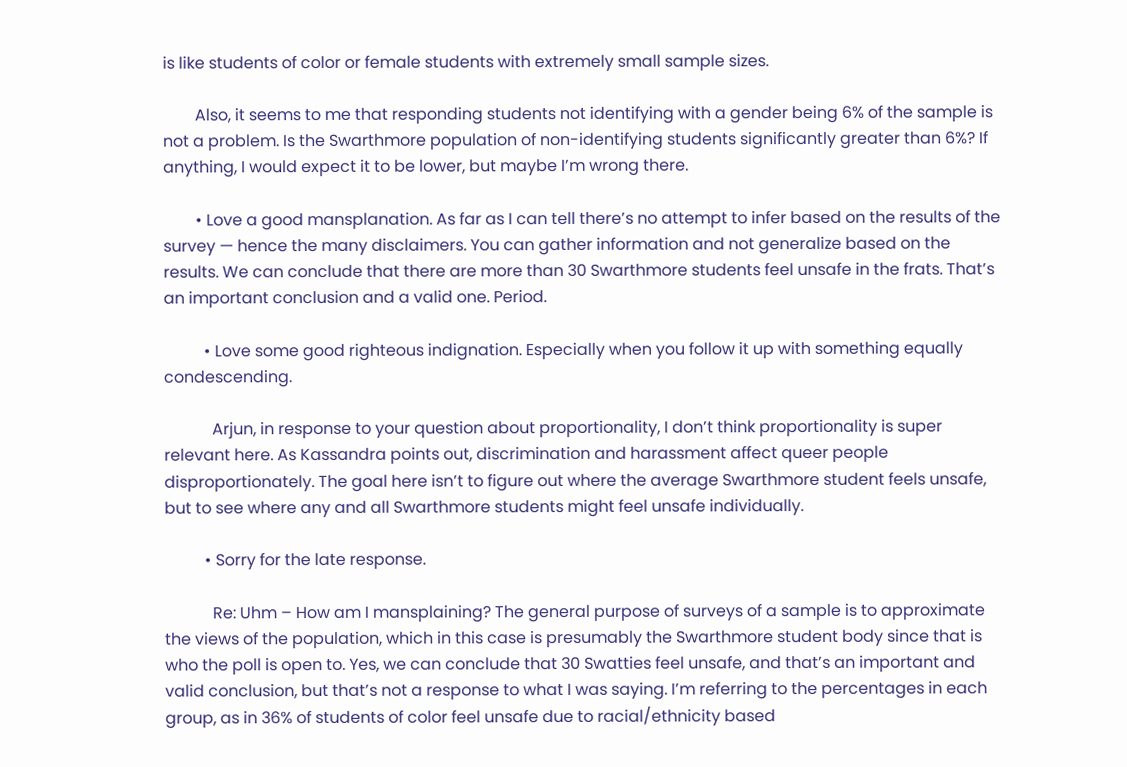is like students of color or female students with extremely small sample sizes.

        Also, it seems to me that responding students not identifying with a gender being 6% of the sample is not a problem. Is the Swarthmore population of non-identifying students significantly greater than 6%? If anything, I would expect it to be lower, but maybe I’m wrong there.

        • Love a good mansplanation. As far as I can tell there’s no attempt to infer based on the results of the survey — hence the many disclaimers. You can gather information and not generalize based on the results. We can conclude that there are more than 30 Swarthmore students feel unsafe in the frats. That’s an important conclusion and a valid one. Period.

          • Love some good righteous indignation. Especially when you follow it up with something equally condescending.

            Arjun, in response to your question about proportionality, I don’t think proportionality is super relevant here. As Kassandra points out, discrimination and harassment affect queer people disproportionately. The goal here isn’t to figure out where the average Swarthmore student feels unsafe, but to see where any and all Swarthmore students might feel unsafe individually.

          • Sorry for the late response.

            Re: Uhm – How am I mansplaining? The general purpose of surveys of a sample is to approximate the views of the population, which in this case is presumably the Swarthmore student body since that is who the poll is open to. Yes, we can conclude that 30 Swatties feel unsafe, and that’s an important and valid conclusion, but that’s not a response to what I was saying. I’m referring to the percentages in each group, as in 36% of students of color feel unsafe due to racial/ethnicity based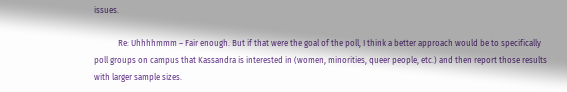issues.

            Re: Uhhhhmmm – Fair enough. But if that were the goal of the poll, I think a better approach would be to specifically poll groups on campus that Kassandra is interested in (women, minorities, queer people, etc.) and then report those results with larger sample sizes.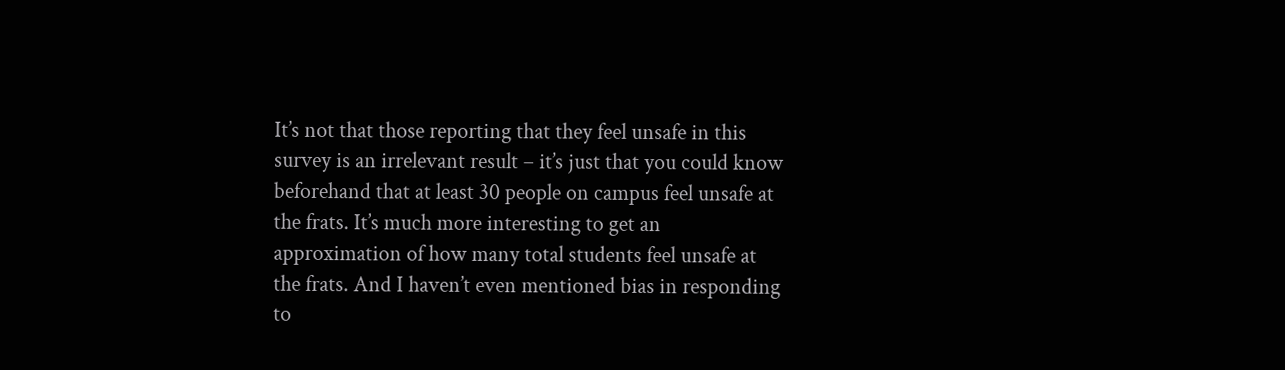It’s not that those reporting that they feel unsafe in this survey is an irrelevant result – it’s just that you could know beforehand that at least 30 people on campus feel unsafe at the frats. It’s much more interesting to get an approximation of how many total students feel unsafe at the frats. And I haven’t even mentioned bias in responding to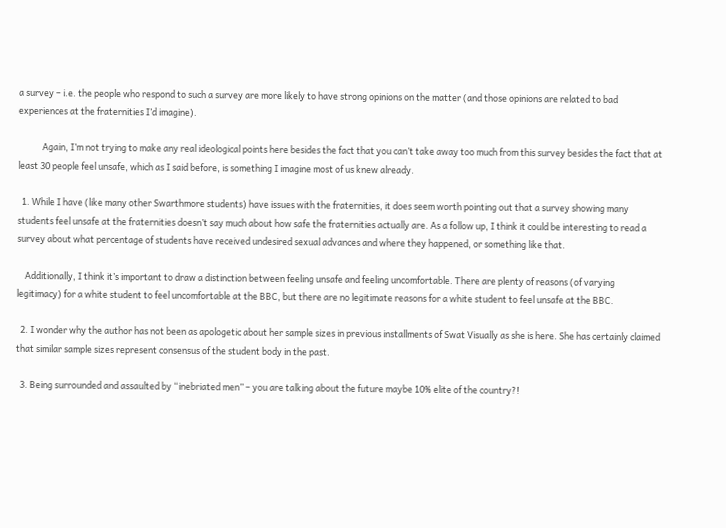a survey – i.e. the people who respond to such a survey are more likely to have strong opinions on the matter (and those opinions are related to bad experiences at the fraternities I’d imagine).

            Again, I’m not trying to make any real ideological points here besides the fact that you can’t take away too much from this survey besides the fact that at least 30 people feel unsafe, which as I said before, is something I imagine most of us knew already.

  1. While I have (like many other Swarthmore students) have issues with the fraternities, it does seem worth pointing out that a survey showing many students feel unsafe at the fraternities doesn’t say much about how safe the fraternities actually are. As a follow up, I think it could be interesting to read a survey about what percentage of students have received undesired sexual advances and where they happened, or something like that.

    Additionally, I think it’s important to draw a distinction between feeling unsafe and feeling uncomfortable. There are plenty of reasons (of varying legitimacy) for a white student to feel uncomfortable at the BBC, but there are no legitimate reasons for a white student to feel unsafe at the BBC.

  2. I wonder why the author has not been as apologetic about her sample sizes in previous installments of Swat Visually as she is here. She has certainly claimed that similar sample sizes represent consensus of the student body in the past.

  3. Being surrounded and assaulted by “inebriated men” – you are talking about the future maybe 10% elite of the country?!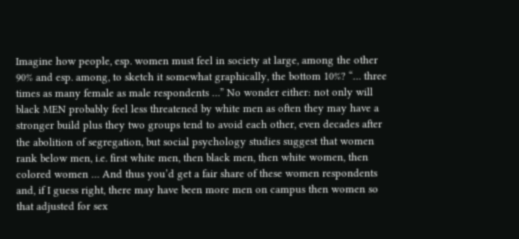Imagine how people, esp. women must feel in society at large, among the other 90% and esp. among, to sketch it somewhat graphically, the bottom 10%? “… three times as many female as male respondents …” No wonder either: not only will black MEN probably feel less threatened by white men as often they may have a stronger build plus they two groups tend to avoid each other, even decades after the abolition of segregation, but social psychology studies suggest that women rank below men, i.e. first white men, then black men, then white women, then colored women … And thus you’d get a fair share of these women respondents and, if I guess right, there may have been more men on campus then women so that adjusted for sex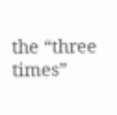the “three times”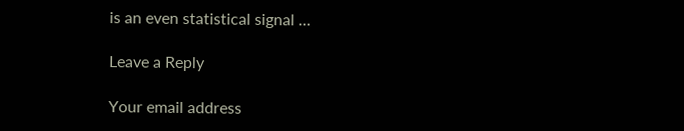is an even statistical signal …

Leave a Reply

Your email address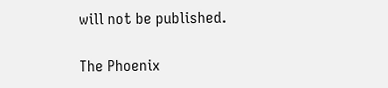will not be published.

The Phoenix